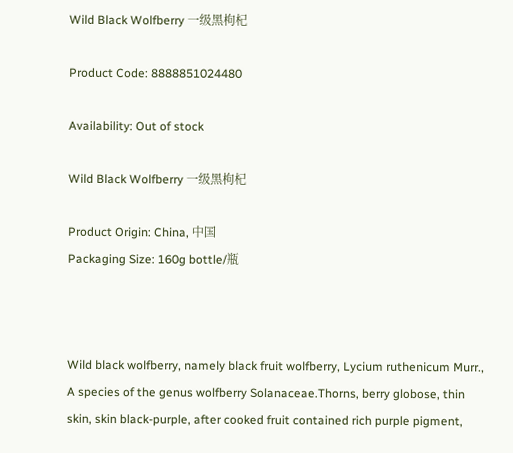Wild Black Wolfberry 一级黑枸杞

Product Code: 8888851024480

Availability: Out of stock

Wild Black Wolfberry 一级黑枸杞

Product Origin: China, 中国
Packaging Size: 160g bottle/瓶



Wild black wolfberry, namely black fruit wolfberry, Lycium ruthenicum Murr., A species of the genus wolfberry Solanaceae.Thorns, berry globose, thin skin, skin black-purple, after cooked fruit contained rich purple pigment,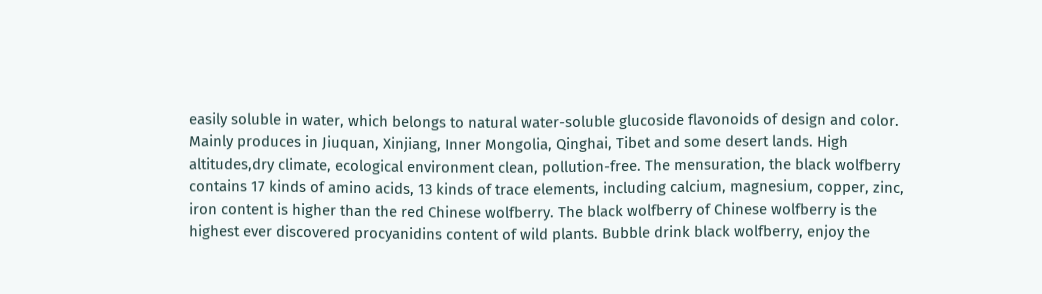easily soluble in water, which belongs to natural water-soluble glucoside flavonoids of design and color. Mainly produces in Jiuquan, Xinjiang, Inner Mongolia, Qinghai, Tibet and some desert lands. High altitudes,dry climate, ecological environment clean, pollution-free. The mensuration, the black wolfberry contains 17 kinds of amino acids, 13 kinds of trace elements, including calcium, magnesium, copper, zinc, iron content is higher than the red Chinese wolfberry. The black wolfberry of Chinese wolfberry is the highest ever discovered procyanidins content of wild plants. Bubble drink black wolfberry, enjoy the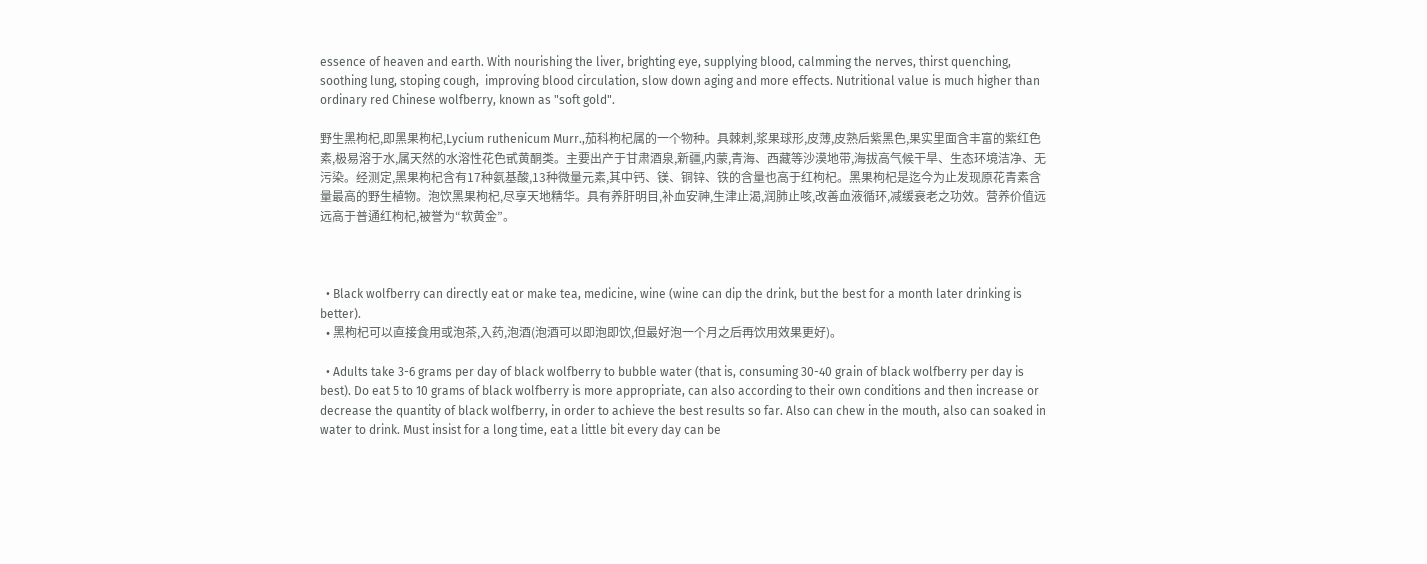essence of heaven and earth. With nourishing the liver, brighting eye, supplying blood, calmming the nerves, thirst quenching, soothing lung, stoping cough,  improving blood circulation, slow down aging and more effects. Nutritional value is much higher than ordinary red Chinese wolfberry, known as "soft gold".

野生黑枸杞,即黑果枸杞,Lycium ruthenicum Murr.,茄科枸杞属的一个物种。具棘刺,浆果球形,皮薄,皮熟后紫黑色,果实里面含丰富的紫红色素,极易溶于水,属天然的水溶性花色甙黄酮类。主要出产于甘肃酒泉,新疆,内蒙,青海、西藏等沙漠地带,海拔高气候干旱、生态环境洁净、无污染。经测定,黑果枸杞含有17种氨基酸,13种微量元素,其中钙、镁、铜锌、铁的含量也高于红枸杞。黑果枸杞是迄今为止发现原花青素含量最高的野生植物。泡饮黑果枸杞,尽享天地精华。具有养肝明目,补血安神,生津止渴,润肺止咳,改善血液循环,减缓衰老之功效。营养价值远远高于普通红枸杞,被誉为“软黄金”。



  • Black wolfberry can directly eat or make tea, medicine, wine (wine can dip the drink, but the best for a month later drinking is better).
  • 黑枸杞可以直接食用或泡茶,入药,泡酒(泡酒可以即泡即饮,但最好泡一个月之后再饮用效果更好)。

  • Adults take 3-6 grams per day of black wolfberry to bubble water (that is, consuming 30-40 grain of black wolfberry per day is best). Do eat 5 to 10 grams of black wolfberry is more appropriate, can also according to their own conditions and then increase or decrease the quantity of black wolfberry, in order to achieve the best results so far. Also can chew in the mouth, also can soaked in water to drink. Must insist for a long time, eat a little bit every day can be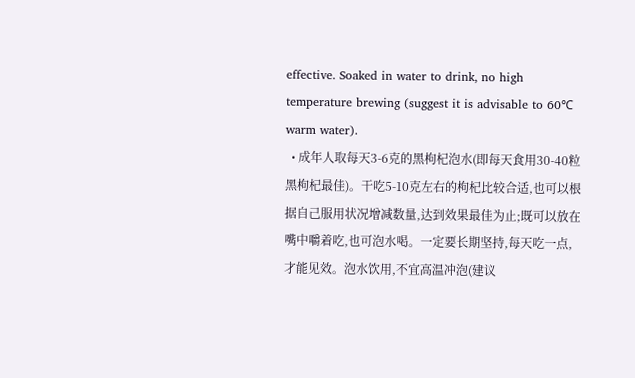effective. Soaked in water to drink, no high temperature brewing (suggest it is advisable to 60℃ warm water).
  • 成年人取每天3-6克的黑枸杞泡水(即每天食用30-40粒黑枸杞最佳)。干吃5-10克左右的枸杞比较合适,也可以根据自己服用状况增减数量,达到效果最佳为止;既可以放在嘴中嚼着吃,也可泡水喝。一定要长期坚持,每天吃一点,才能见效。泡水饮用,不宜高温冲泡(建议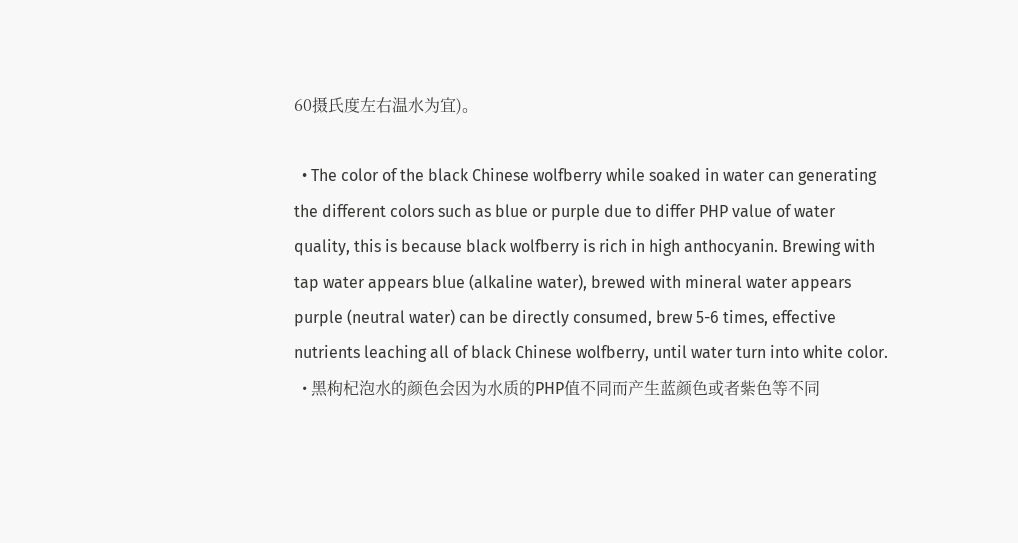60摄氏度左右温水为宜)。

  • The color of the black Chinese wolfberry while soaked in water can generating the different colors such as blue or purple due to differ PHP value of water quality, this is because black wolfberry is rich in high anthocyanin. Brewing with tap water appears blue (alkaline water), brewed with mineral water appears purple (neutral water) can be directly consumed, brew 5-6 times, effective nutrients leaching all of black Chinese wolfberry, until water turn into white color.
  • 黑枸杞泡水的颜色会因为水质的PHP值不同而产生蓝颜色或者紫色等不同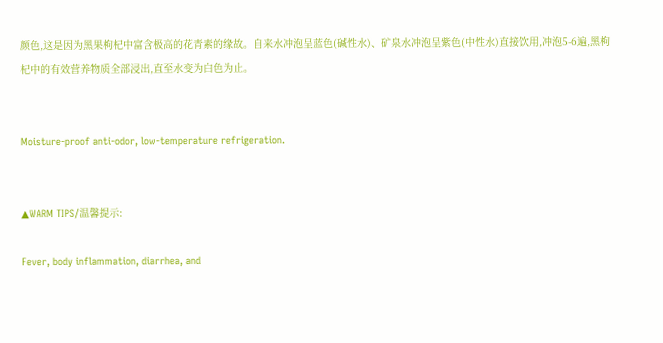颜色,这是因为黑果枸杞中富含极高的花青素的缘故。自来水冲泡呈蓝色(碱性水)、矿泉水冲泡呈紫色(中性水)直接饮用,冲泡5-6遍,黑枸杞中的有效营养物质全部浸出,直至水变为白色为止。


Moisture-proof anti-odor, low-temperature refrigeration.


▲WARM TIPS/温馨提示:

Fever, body inflammation, diarrhea, and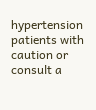hypertension patients with caution or consult a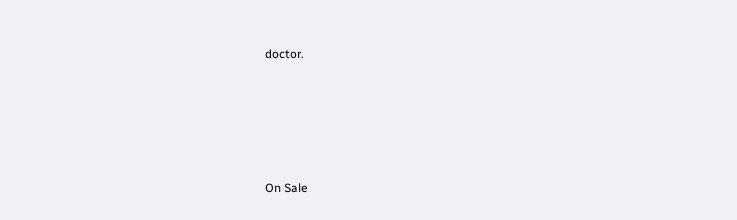doctor.






On Sale